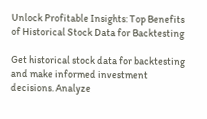Unlock Profitable Insights: Top Benefits of Historical Stock Data for Backtesting

Get historical stock data for backtesting and make informed investment decisions. Analyze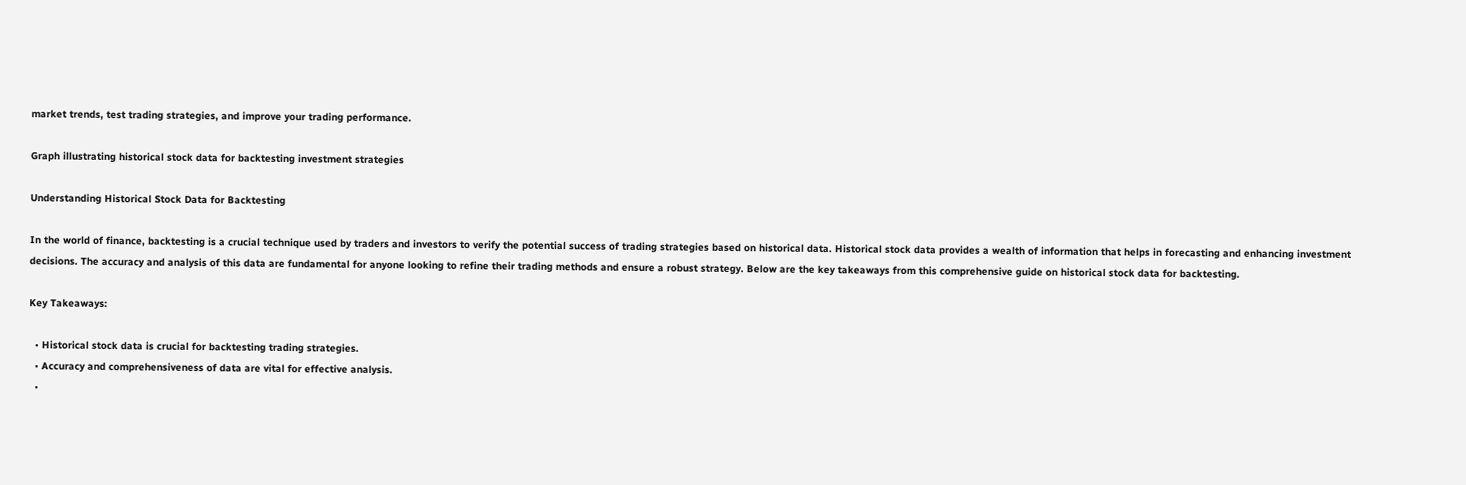market trends, test trading strategies, and improve your trading performance.

Graph illustrating historical stock data for backtesting investment strategies

Understanding Historical Stock Data for Backtesting

In the world of finance, backtesting is a crucial technique used by traders and investors to verify the potential success of trading strategies based on historical data. Historical stock data provides a wealth of information that helps in forecasting and enhancing investment decisions. The accuracy and analysis of this data are fundamental for anyone looking to refine their trading methods and ensure a robust strategy. Below are the key takeaways from this comprehensive guide on historical stock data for backtesting.

Key Takeaways:

  • Historical stock data is crucial for backtesting trading strategies.
  • Accuracy and comprehensiveness of data are vital for effective analysis.
  •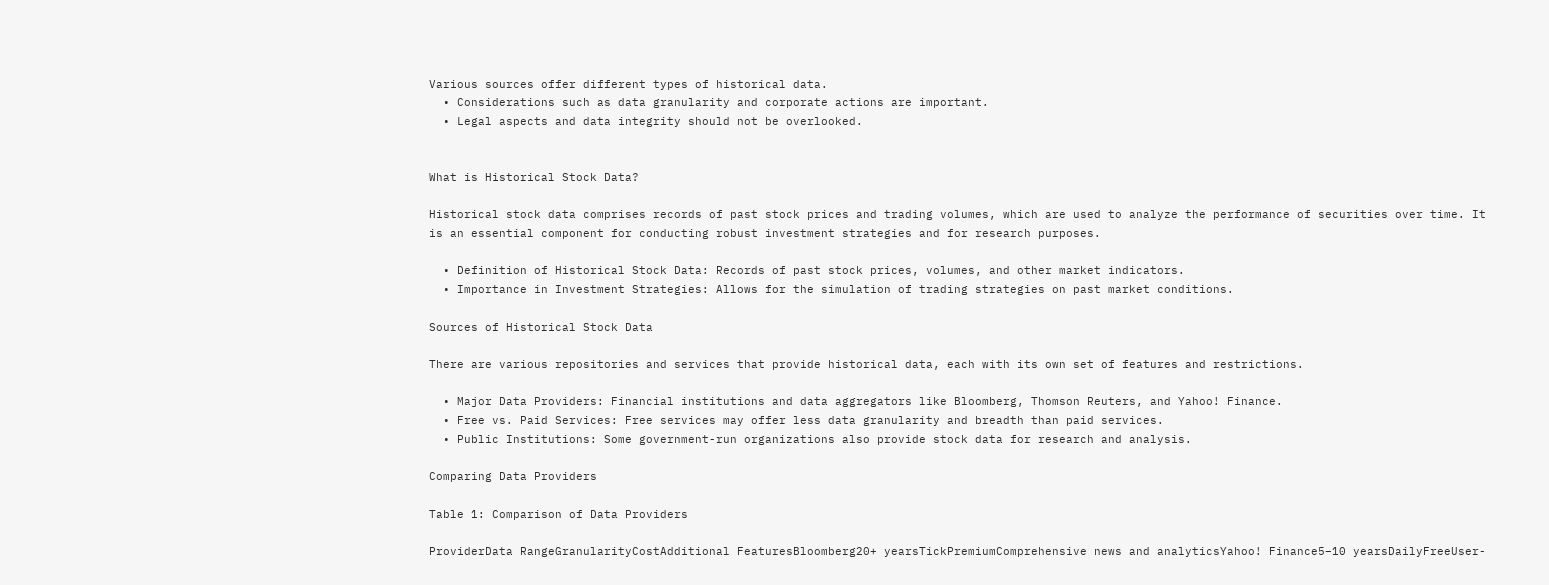Various sources offer different types of historical data.
  • Considerations such as data granularity and corporate actions are important.
  • Legal aspects and data integrity should not be overlooked.


What is Historical Stock Data?

Historical stock data comprises records of past stock prices and trading volumes, which are used to analyze the performance of securities over time. It is an essential component for conducting robust investment strategies and for research purposes.

  • Definition of Historical Stock Data: Records of past stock prices, volumes, and other market indicators.
  • Importance in Investment Strategies: Allows for the simulation of trading strategies on past market conditions.

Sources of Historical Stock Data

There are various repositories and services that provide historical data, each with its own set of features and restrictions.

  • Major Data Providers: Financial institutions and data aggregators like Bloomberg, Thomson Reuters, and Yahoo! Finance.
  • Free vs. Paid Services: Free services may offer less data granularity and breadth than paid services.
  • Public Institutions: Some government-run organizations also provide stock data for research and analysis.

Comparing Data Providers

Table 1: Comparison of Data Providers

ProviderData RangeGranularityCostAdditional FeaturesBloomberg20+ yearsTickPremiumComprehensive news and analyticsYahoo! Finance5–10 yearsDailyFreeUser-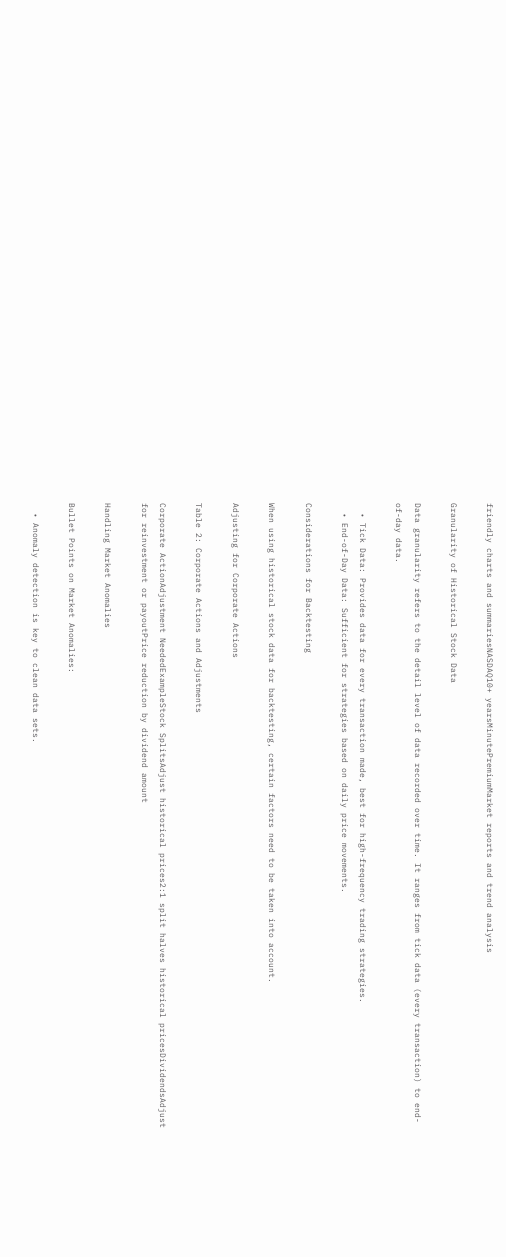friendly charts and summariesNASDAQ10+ yearsMinutePremiumMarket reports and trend analysis

Granularity of Historical Stock Data

Data granularity refers to the detail level of data recorded over time. It ranges from tick data (every transaction) to end-of-day data.

  • Tick Data: Provides data for every transaction made, best for high-frequency trading strategies.
  • End-of-Day Data: Sufficient for strategies based on daily price movements.

Considerations for Backtesting

When using historical stock data for backtesting, certain factors need to be taken into account.

Adjusting for Corporate Actions

Table 2: Corporate Actions and Adjustments

Corporate ActionAdjustment NeededExampleStock SplitsAdjust historical prices2:1 split halves historical pricesDividendsAdjust for reinvestment or payoutPrice reduction by dividend amount

Handling Market Anomalies

Bullet Points on Market Anomalies:

  • Anomaly detection is key to clean data sets.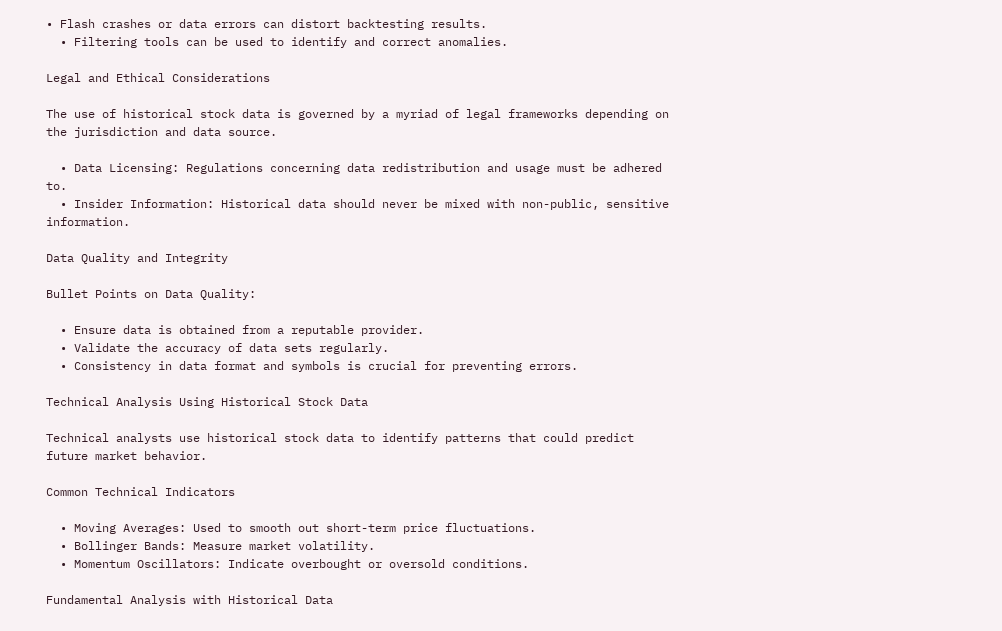• Flash crashes or data errors can distort backtesting results.
  • Filtering tools can be used to identify and correct anomalies.

Legal and Ethical Considerations

The use of historical stock data is governed by a myriad of legal frameworks depending on the jurisdiction and data source.

  • Data Licensing: Regulations concerning data redistribution and usage must be adhered to.
  • Insider Information: Historical data should never be mixed with non-public, sensitive information.

Data Quality and Integrity

Bullet Points on Data Quality:

  • Ensure data is obtained from a reputable provider.
  • Validate the accuracy of data sets regularly.
  • Consistency in data format and symbols is crucial for preventing errors.

Technical Analysis Using Historical Stock Data

Technical analysts use historical stock data to identify patterns that could predict future market behavior.

Common Technical Indicators

  • Moving Averages: Used to smooth out short-term price fluctuations.
  • Bollinger Bands: Measure market volatility.
  • Momentum Oscillators: Indicate overbought or oversold conditions.

Fundamental Analysis with Historical Data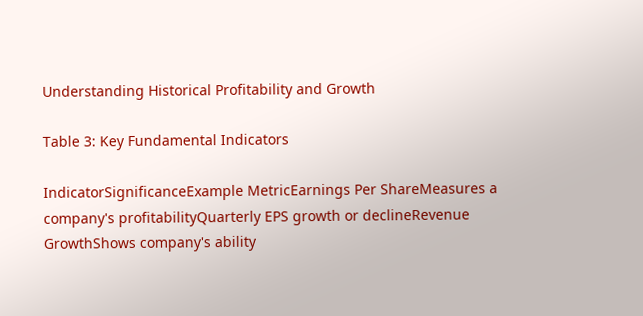Understanding Historical Profitability and Growth

Table 3: Key Fundamental Indicators

IndicatorSignificanceExample MetricEarnings Per ShareMeasures a company's profitabilityQuarterly EPS growth or declineRevenue GrowthShows company's ability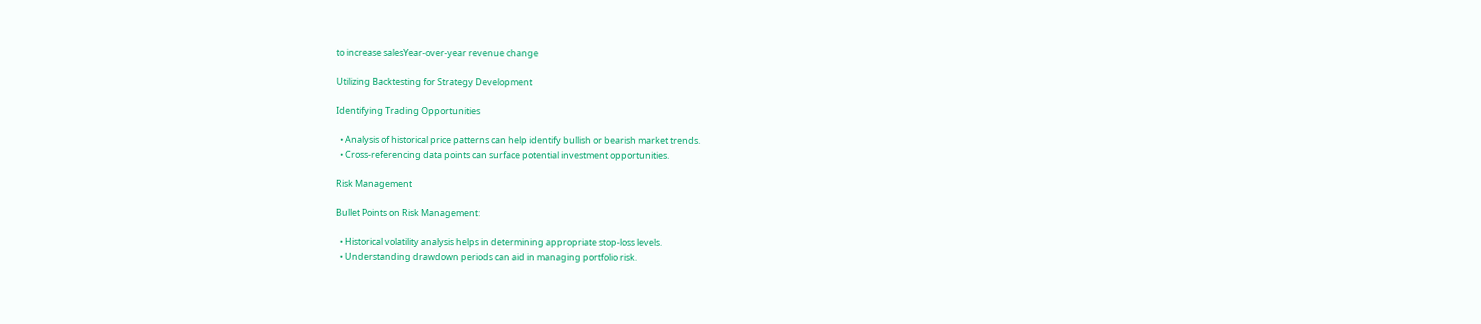to increase salesYear-over-year revenue change

Utilizing Backtesting for Strategy Development

Identifying Trading Opportunities

  • Analysis of historical price patterns can help identify bullish or bearish market trends.
  • Cross-referencing data points can surface potential investment opportunities.

Risk Management

Bullet Points on Risk Management:

  • Historical volatility analysis helps in determining appropriate stop-loss levels.
  • Understanding drawdown periods can aid in managing portfolio risk.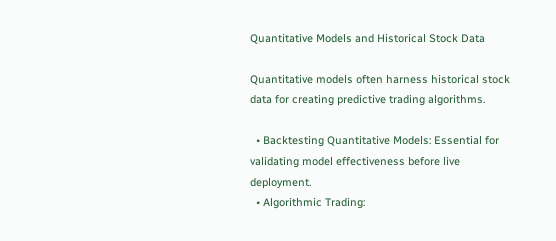Quantitative Models and Historical Stock Data

Quantitative models often harness historical stock data for creating predictive trading algorithms.

  • Backtesting Quantitative Models: Essential for validating model effectiveness before live deployment.
  • Algorithmic Trading: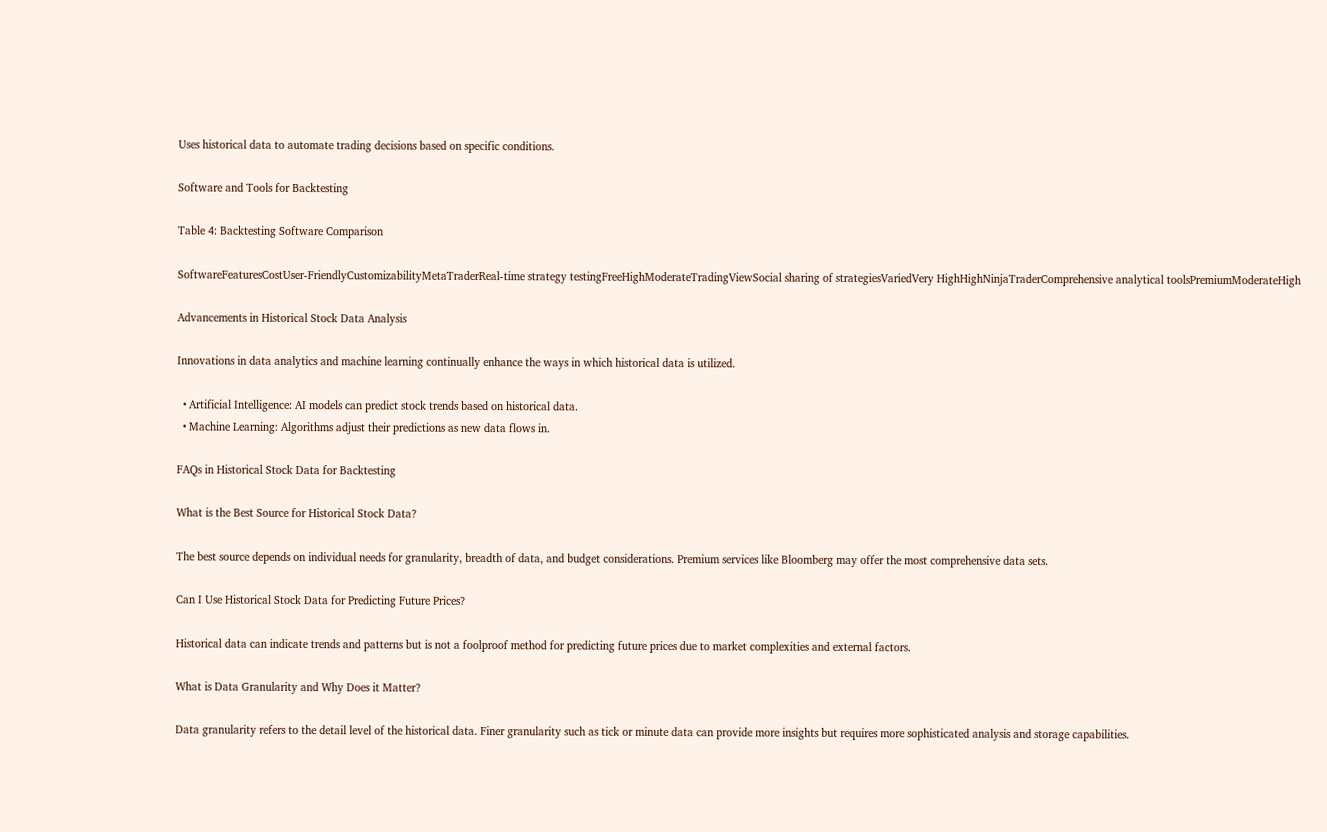Uses historical data to automate trading decisions based on specific conditions.

Software and Tools for Backtesting

Table 4: Backtesting Software Comparison

SoftwareFeaturesCostUser-FriendlyCustomizabilityMetaTraderReal-time strategy testingFreeHighModerateTradingViewSocial sharing of strategiesVariedVery HighHighNinjaTraderComprehensive analytical toolsPremiumModerateHigh

Advancements in Historical Stock Data Analysis

Innovations in data analytics and machine learning continually enhance the ways in which historical data is utilized.

  • Artificial Intelligence: AI models can predict stock trends based on historical data.
  • Machine Learning: Algorithms adjust their predictions as new data flows in.

FAQs in Historical Stock Data for Backtesting

What is the Best Source for Historical Stock Data?

The best source depends on individual needs for granularity, breadth of data, and budget considerations. Premium services like Bloomberg may offer the most comprehensive data sets.

Can I Use Historical Stock Data for Predicting Future Prices?

Historical data can indicate trends and patterns but is not a foolproof method for predicting future prices due to market complexities and external factors.

What is Data Granularity and Why Does it Matter?

Data granularity refers to the detail level of the historical data. Finer granularity such as tick or minute data can provide more insights but requires more sophisticated analysis and storage capabilities.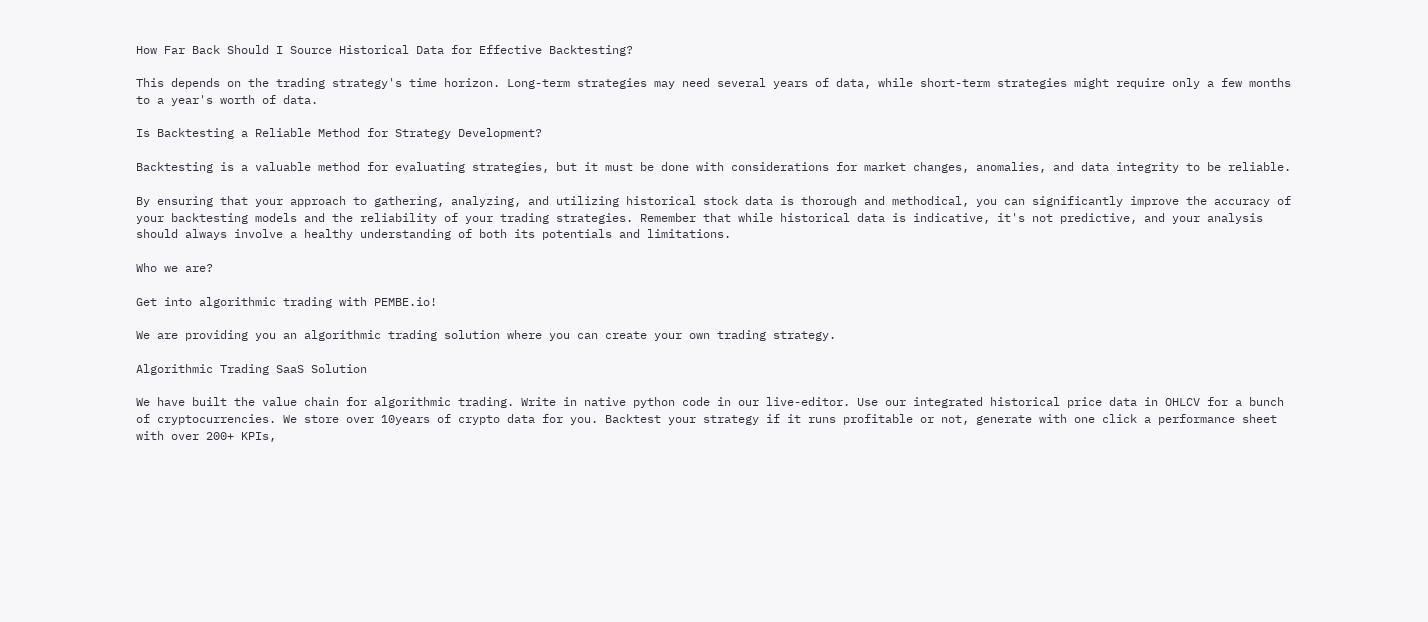How Far Back Should I Source Historical Data for Effective Backtesting?

This depends on the trading strategy's time horizon. Long-term strategies may need several years of data, while short-term strategies might require only a few months to a year's worth of data.

Is Backtesting a Reliable Method for Strategy Development?

Backtesting is a valuable method for evaluating strategies, but it must be done with considerations for market changes, anomalies, and data integrity to be reliable.

By ensuring that your approach to gathering, analyzing, and utilizing historical stock data is thorough and methodical, you can significantly improve the accuracy of your backtesting models and the reliability of your trading strategies. Remember that while historical data is indicative, it's not predictive, and your analysis should always involve a healthy understanding of both its potentials and limitations.

Who we are?

Get into algorithmic trading with PEMBE.io!

We are providing you an algorithmic trading solution where you can create your own trading strategy.

Algorithmic Trading SaaS Solution

We have built the value chain for algorithmic trading. Write in native python code in our live-editor. Use our integrated historical price data in OHLCV for a bunch of cryptocurrencies. We store over 10years of crypto data for you. Backtest your strategy if it runs profitable or not, generate with one click a performance sheet with over 200+ KPIs,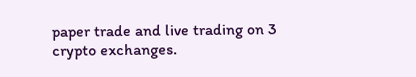paper trade and live trading on 3 crypto exchanges.